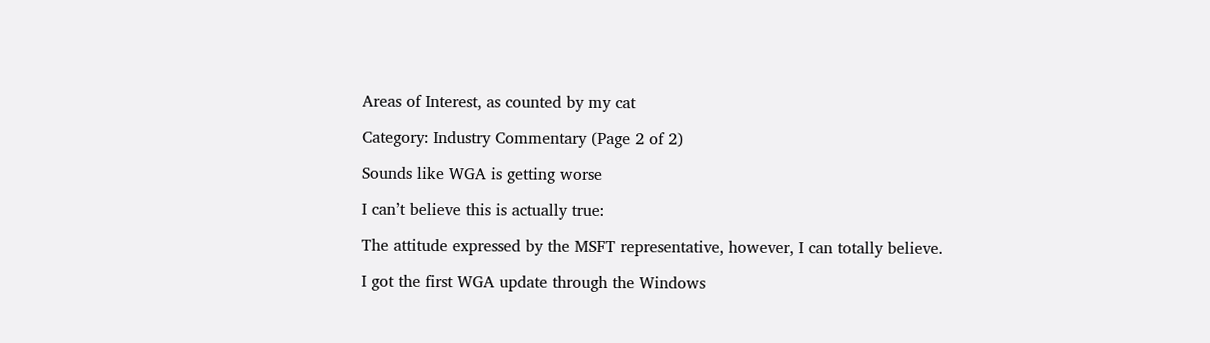Areas of Interest, as counted by my cat

Category: Industry Commentary (Page 2 of 2)

Sounds like WGA is getting worse

I can’t believe this is actually true:

The attitude expressed by the MSFT representative, however, I can totally believe.

I got the first WGA update through the Windows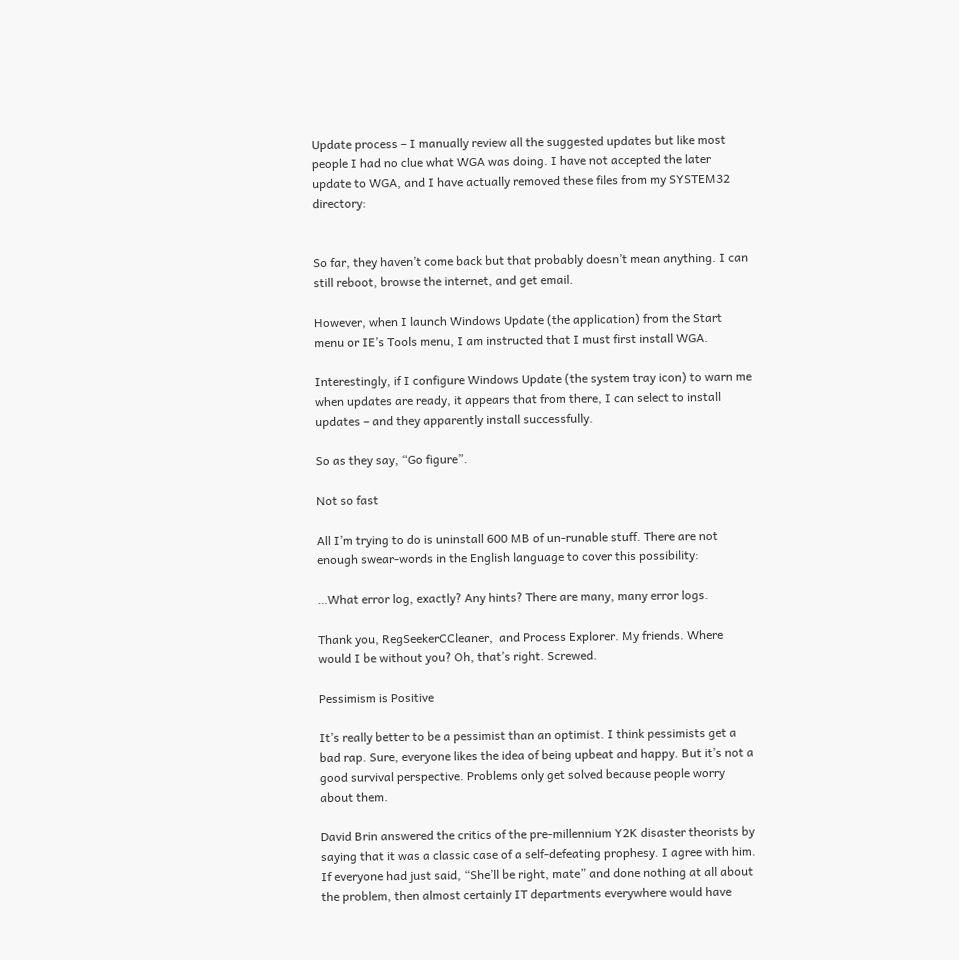Update process – I manually review all the suggested updates but like most people I had no clue what WGA was doing. I have not accepted the later update to WGA, and I have actually removed these files from my SYSTEM32 directory:


So far, they haven’t come back but that probably doesn’t mean anything. I can still reboot, browse the internet, and get email.

However, when I launch Windows Update (the application) from the Start menu or IE’s Tools menu, I am instructed that I must first install WGA.

Interestingly, if I configure Windows Update (the system tray icon) to warn me when updates are ready, it appears that from there, I can select to install updates – and they apparently install successfully.

So as they say, “Go figure”.

Not so fast

All I’m trying to do is uninstall 600 MB of un-runable stuff. There are not enough swear-words in the English language to cover this possibility:

…What error log, exactly? Any hints? There are many, many error logs.

Thank you, RegSeekerCCleaner,  and Process Explorer. My friends. Where would I be without you? Oh, that’s right. Screwed.

Pessimism is Positive

It’s really better to be a pessimist than an optimist. I think pessimists get a bad rap. Sure, everyone likes the idea of being upbeat and happy. But it’s not a good survival perspective. Problems only get solved because people worry about them.

David Brin answered the critics of the pre-millennium Y2K disaster theorists by saying that it was a classic case of a self-defeating prophesy. I agree with him. If everyone had just said, “She’ll be right, mate” and done nothing at all about the problem, then almost certainly IT departments everywhere would have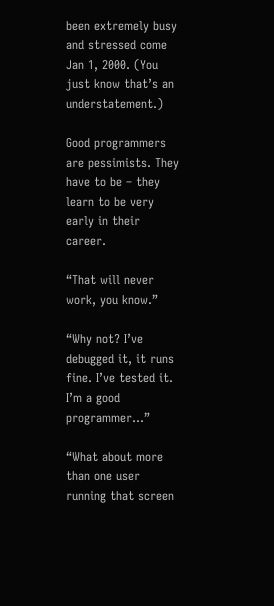been extremely busy and stressed come Jan 1, 2000. (You just know that’s an understatement.)

Good programmers are pessimists. They have to be – they learn to be very early in their career.

“That will never work, you know.”

“Why not? I’ve debugged it, it runs fine. I’ve tested it. I’m a good programmer…”

“What about more than one user running that screen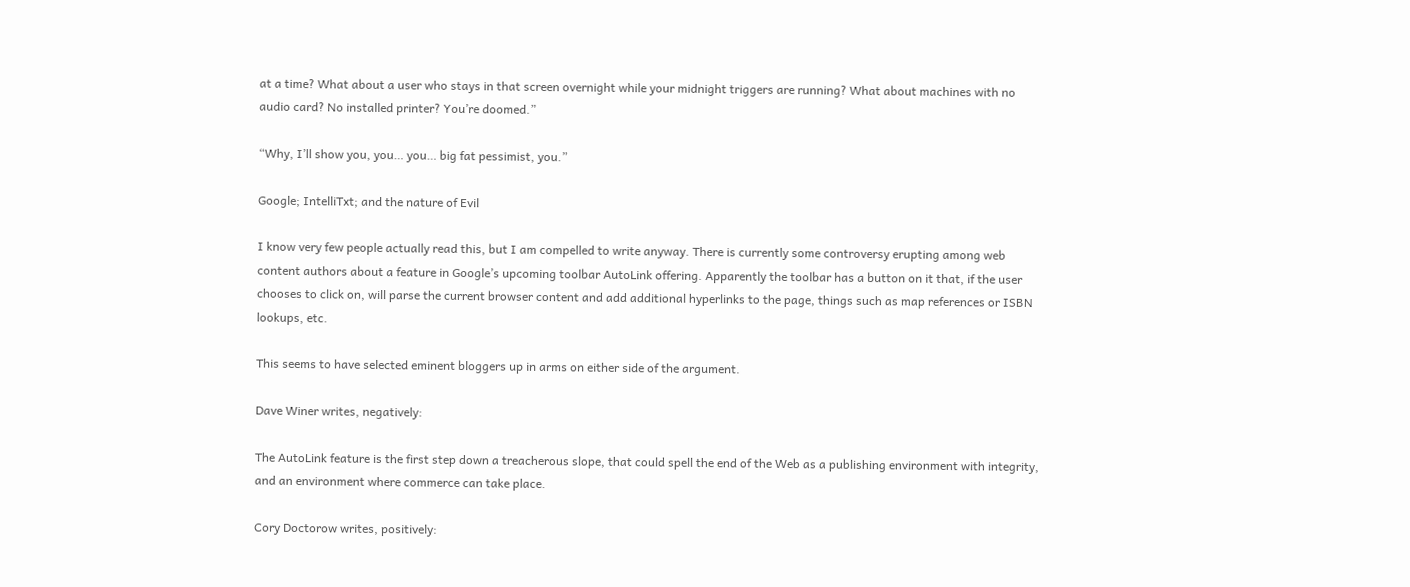at a time? What about a user who stays in that screen overnight while your midnight triggers are running? What about machines with no audio card? No installed printer? You’re doomed.”

“Why, I’ll show you, you… you… big fat pessimist, you.”

Google; IntelliTxt; and the nature of Evil

I know very few people actually read this, but I am compelled to write anyway. There is currently some controversy erupting among web content authors about a feature in Google’s upcoming toolbar AutoLink offering. Apparently the toolbar has a button on it that, if the user chooses to click on, will parse the current browser content and add additional hyperlinks to the page, things such as map references or ISBN lookups, etc.

This seems to have selected eminent bloggers up in arms on either side of the argument.

Dave Winer writes, negatively:

The AutoLink feature is the first step down a treacherous slope, that could spell the end of the Web as a publishing environment with integrity, and an environment where commerce can take place.

Cory Doctorow writes, positively: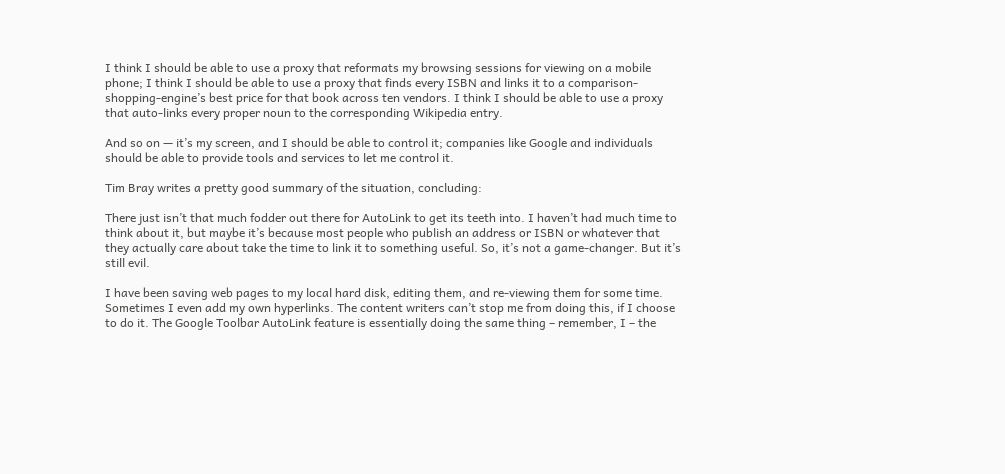I think I should be able to use a proxy that reformats my browsing sessions for viewing on a mobile phone; I think I should be able to use a proxy that finds every ISBN and links it to a comparison-shopping-engine’s best price for that book across ten vendors. I think I should be able to use a proxy that auto-links every proper noun to the corresponding Wikipedia entry.

And so on — it’s my screen, and I should be able to control it; companies like Google and individuals should be able to provide tools and services to let me control it.

Tim Bray writes a pretty good summary of the situation, concluding:

There just isn’t that much fodder out there for AutoLink to get its teeth into. I haven’t had much time to think about it, but maybe it’s because most people who publish an address or ISBN or whatever that they actually care about take the time to link it to something useful. So, it’s not a game-changer. But it’s still evil.

I have been saving web pages to my local hard disk, editing them, and re-viewing them for some time. Sometimes I even add my own hyperlinks. The content writers can’t stop me from doing this, if I choose to do it. The Google Toolbar AutoLink feature is essentially doing the same thing – remember, I – the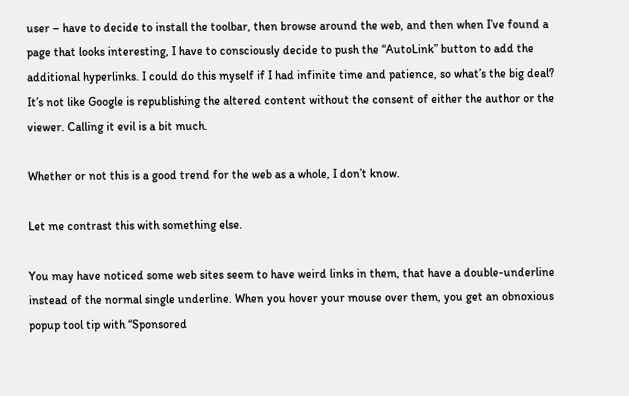user – have to decide to install the toolbar, then browse around the web, and then when I’ve found a page that looks interesting, I have to consciously decide to push the “AutoLink” button to add the additional hyperlinks. I could do this myself if I had infinite time and patience, so what’s the big deal? It’s not like Google is republishing the altered content without the consent of either the author or the viewer. Calling it evil is a bit much.

Whether or not this is a good trend for the web as a whole, I don’t know.

Let me contrast this with something else.

You may have noticed some web sites seem to have weird links in them, that have a double-underline instead of the normal single underline. When you hover your mouse over them, you get an obnoxious popup tool tip with “Sponsored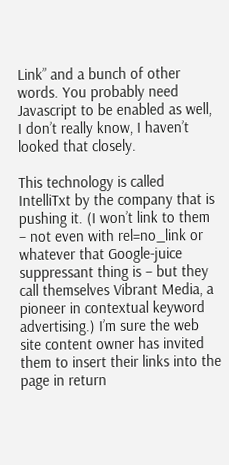Link” and a bunch of other words. You probably need Javascript to be enabled as well, I don’t really know, I haven’t looked that closely.

This technology is called IntelliTxt by the company that is pushing it. (I won’t link to them – not even with rel=no_link or whatever that Google-juice suppressant thing is – but they call themselves Vibrant Media, a pioneer in contextual keyword advertising.) I’m sure the web site content owner has invited them to insert their links into the page in return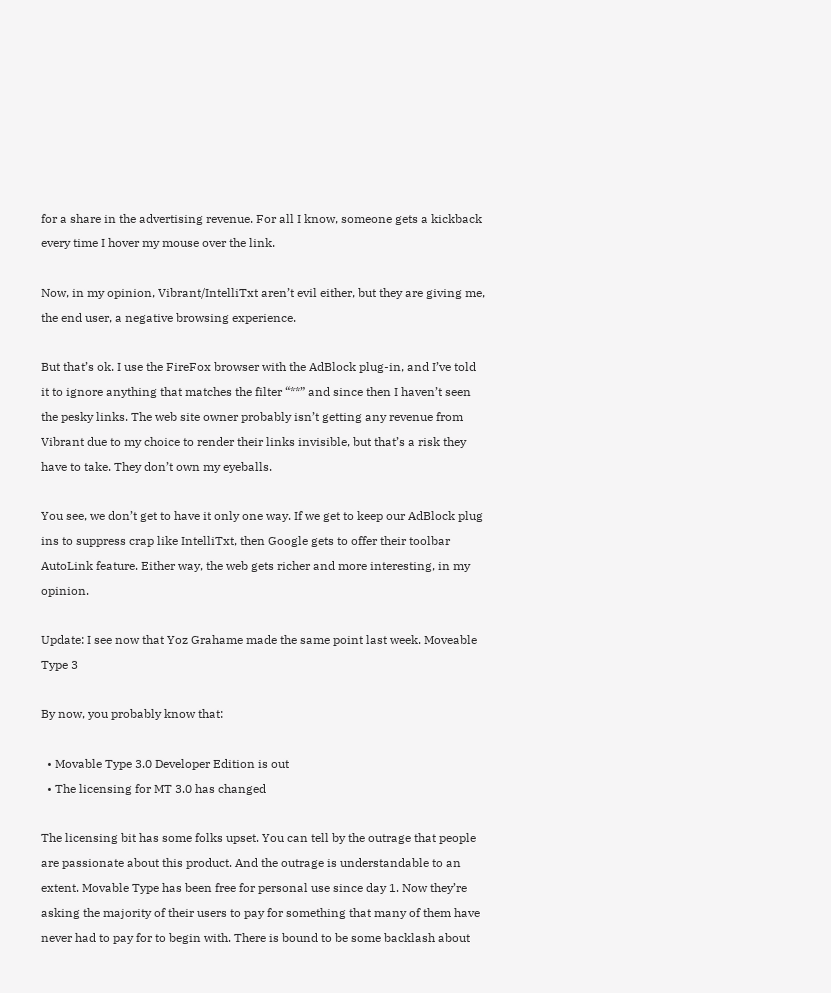for a share in the advertising revenue. For all I know, someone gets a kickback every time I hover my mouse over the link.

Now, in my opinion, Vibrant/IntelliTxt aren’t evil either, but they are giving me, the end user, a negative browsing experience.

But that’s ok. I use the FireFox browser with the AdBlock plug-in, and I’ve told it to ignore anything that matches the filter “**” and since then I haven’t seen the pesky links. The web site owner probably isn’t getting any revenue from Vibrant due to my choice to render their links invisible, but that’s a risk they have to take. They don’t own my eyeballs.

You see, we don’t get to have it only one way. If we get to keep our AdBlock plug ins to suppress crap like IntelliTxt, then Google gets to offer their toolbar AutoLink feature. Either way, the web gets richer and more interesting, in my opinion.

Update: I see now that Yoz Grahame made the same point last week. Moveable Type 3

By now, you probably know that:

  • Movable Type 3.0 Developer Edition is out
  • The licensing for MT 3.0 has changed

The licensing bit has some folks upset. You can tell by the outrage that people are passionate about this product. And the outrage is understandable to an extent. Movable Type has been free for personal use since day 1. Now they’re asking the majority of their users to pay for something that many of them have never had to pay for to begin with. There is bound to be some backlash about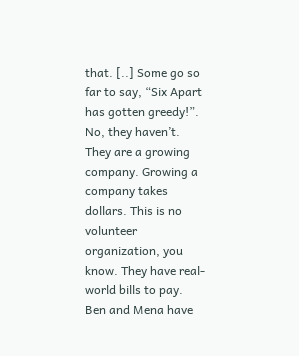that. [..] Some go so far to say, “Six Apart has gotten greedy!”. No, they haven’t. They are a growing company. Growing a company takes dollars. This is no volunteer organization, you know. They have real-world bills to pay. Ben and Mena have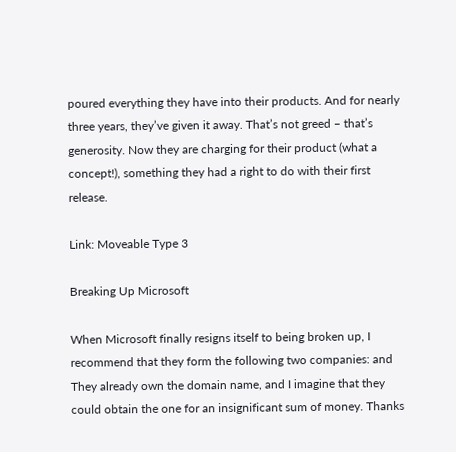poured everything they have into their products. And for nearly three years, they’ve given it away. That’s not greed – that’s generosity. Now they are charging for their product (what a concept!), something they had a right to do with their first release.

Link: Moveable Type 3

Breaking Up Microsoft

When Microsoft finally resigns itself to being broken up, I recommend that they form the following two companies: and They already own the domain name, and I imagine that they could obtain the one for an insignificant sum of money. Thanks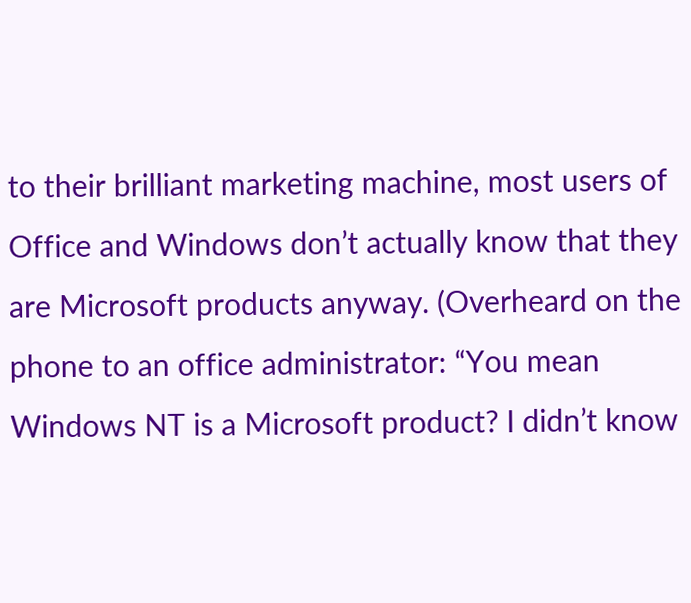to their brilliant marketing machine, most users of Office and Windows don’t actually know that they are Microsoft products anyway. (Overheard on the phone to an office administrator: “You mean Windows NT is a Microsoft product? I didn’t know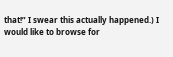that!” I swear this actually happened.) I would like to browse for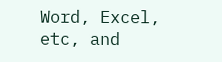Word, Excel, etc, and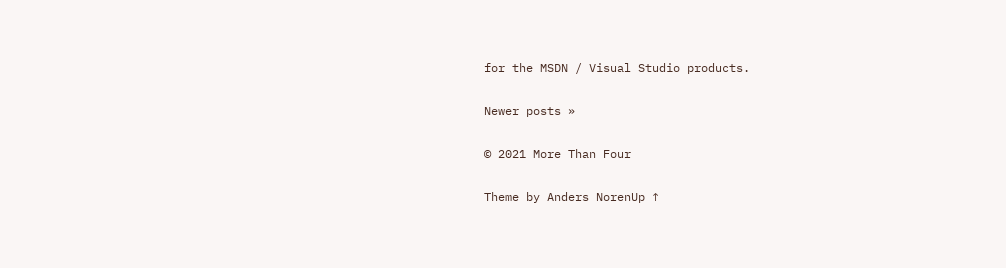for the MSDN / Visual Studio products.

Newer posts »

© 2021 More Than Four

Theme by Anders NorenUp ↑